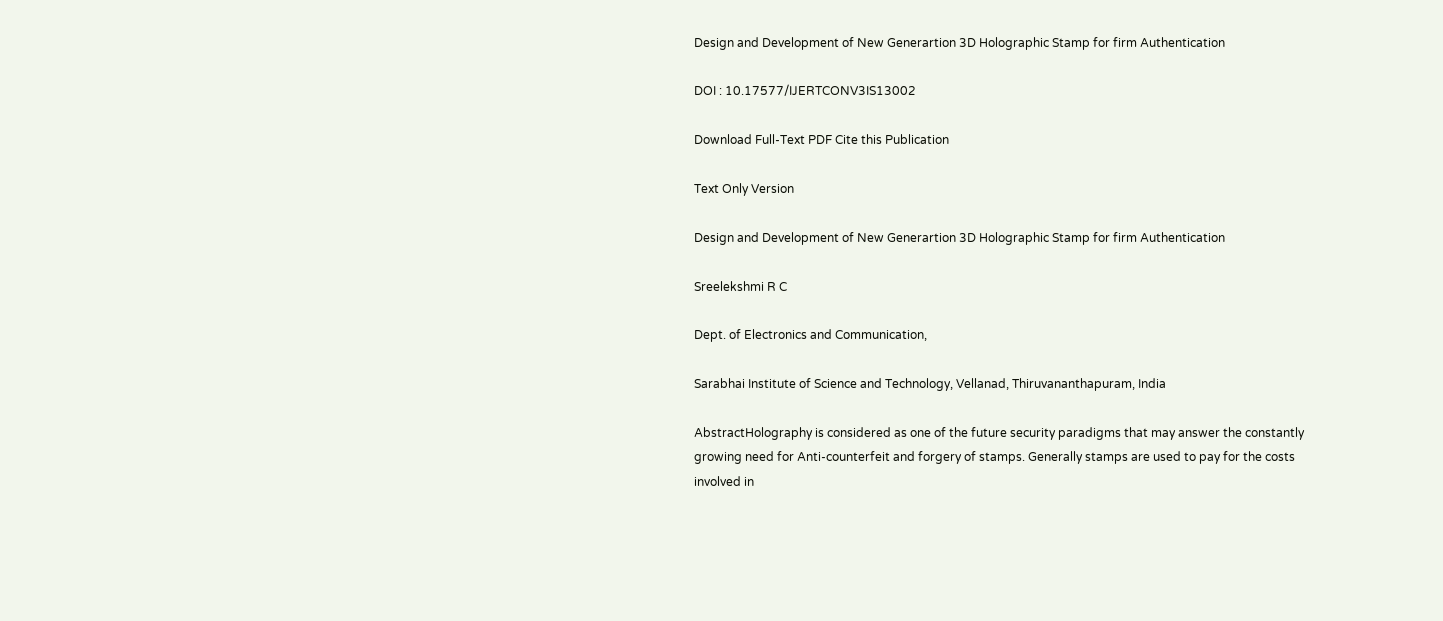Design and Development of New Generartion 3D Holographic Stamp for firm Authentication

DOI : 10.17577/IJERTCONV3IS13002

Download Full-Text PDF Cite this Publication

Text Only Version

Design and Development of New Generartion 3D Holographic Stamp for firm Authentication

Sreelekshmi R C

Dept. of Electronics and Communication,

Sarabhai Institute of Science and Technology, Vellanad, Thiruvananthapuram, India

AbstractHolography is considered as one of the future security paradigms that may answer the constantly growing need for Anti-counterfeit and forgery of stamps. Generally stamps are used to pay for the costs involved in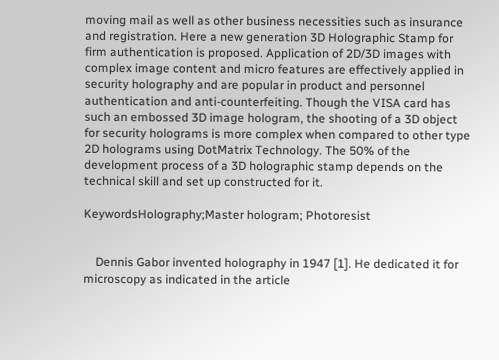moving mail as well as other business necessities such as insurance and registration. Here a new generation 3D Holographic Stamp for firm authentication is proposed. Application of 2D/3D images with complex image content and micro features are effectively applied in security holography and are popular in product and personnel authentication and anti-counterfeiting. Though the VISA card has such an embossed 3D image hologram, the shooting of a 3D object for security holograms is more complex when compared to other type 2D holograms using DotMatrix Technology. The 50% of the development process of a 3D holographic stamp depends on the technical skill and set up constructed for it.

KeywordsHolography;Master hologram; Photoresist


    Dennis Gabor invented holography in 1947 [1]. He dedicated it for microscopy as indicated in the article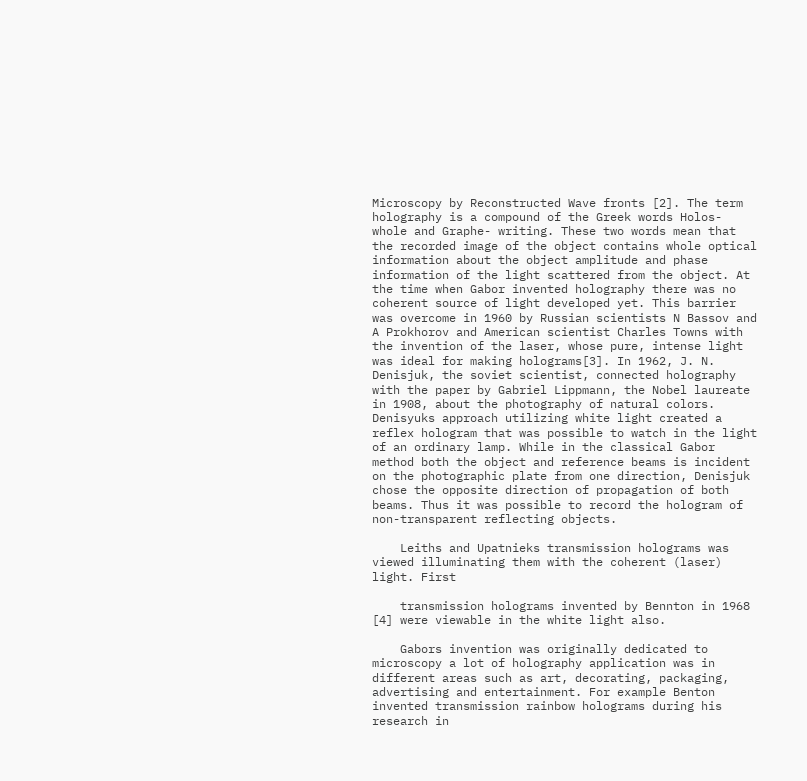Microscopy by Reconstructed Wave fronts [2]. The term holography is a compound of the Greek words Holos- whole and Graphe- writing. These two words mean that the recorded image of the object contains whole optical information about the object amplitude and phase information of the light scattered from the object. At the time when Gabor invented holography there was no coherent source of light developed yet. This barrier was overcome in 1960 by Russian scientists N Bassov and A Prokhorov and American scientist Charles Towns with the invention of the laser, whose pure, intense light was ideal for making holograms[3]. In 1962, J. N. Denisjuk, the soviet scientist, connected holography with the paper by Gabriel Lippmann, the Nobel laureate in 1908, about the photography of natural colors. Denisyuks approach utilizing white light created a reflex hologram that was possible to watch in the light of an ordinary lamp. While in the classical Gabor method both the object and reference beams is incident on the photographic plate from one direction, Denisjuk chose the opposite direction of propagation of both beams. Thus it was possible to record the hologram of non-transparent reflecting objects.

    Leiths and Upatnieks transmission holograms was viewed illuminating them with the coherent (laser) light. First

    transmission holograms invented by Bennton in 1968 [4] were viewable in the white light also.

    Gabors invention was originally dedicated to microscopy a lot of holography application was in different areas such as art, decorating, packaging, advertising and entertainment. For example Benton invented transmission rainbow holograms during his research in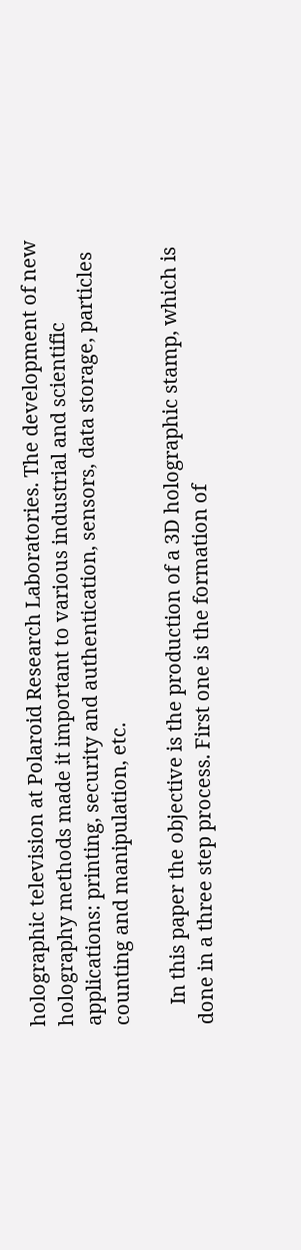holographic television at Polaroid Research Laboratories. The development of new holography methods made it important to various industrial and scientific applications: printing, security and authentication, sensors, data storage, particles counting and manipulation, etc.

    In this paper the objective is the production of a 3D holographic stamp, which is done in a three step process. First one is the formation of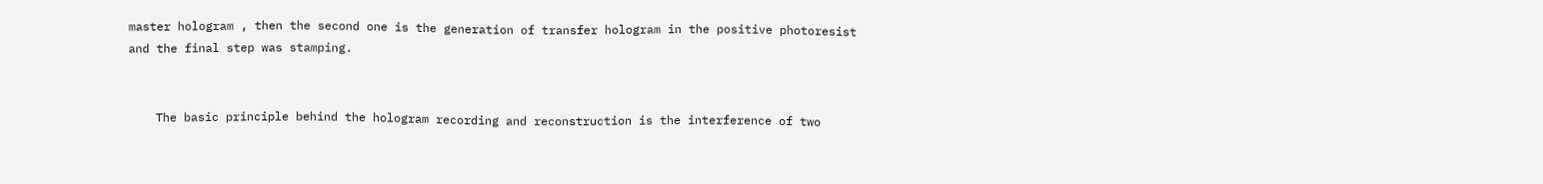master hologram , then the second one is the generation of transfer hologram in the positive photoresist and the final step was stamping.


    The basic principle behind the hologram recording and reconstruction is the interference of two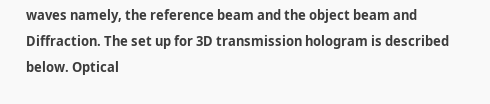waves namely, the reference beam and the object beam and Diffraction. The set up for 3D transmission hologram is described below. Optical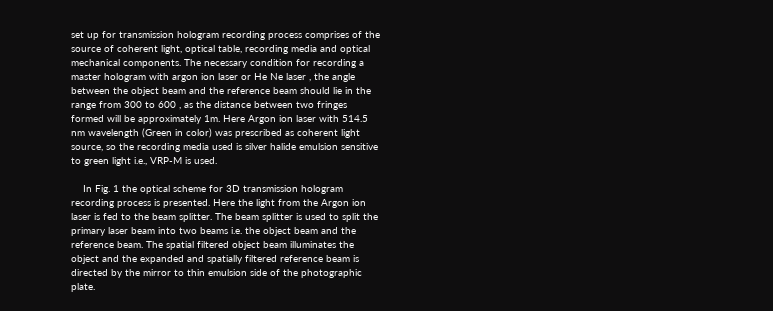set up for transmission hologram recording process comprises of the source of coherent light, optical table, recording media and optical mechanical components. The necessary condition for recording a master hologram with argon ion laser or He Ne laser , the angle between the object beam and the reference beam should lie in the range from 300 to 600 , as the distance between two fringes formed will be approximately 1m. Here Argon ion laser with 514.5 nm wavelength (Green in color) was prescribed as coherent light source, so the recording media used is silver halide emulsion sensitive to green light i.e., VRP-M is used.

    In Fig. 1 the optical scheme for 3D transmission hologram recording process is presented. Here the light from the Argon ion laser is fed to the beam splitter. The beam splitter is used to split the primary laser beam into two beams i.e. the object beam and the reference beam. The spatial filtered object beam illuminates the object and the expanded and spatially filtered reference beam is directed by the mirror to thin emulsion side of the photographic plate.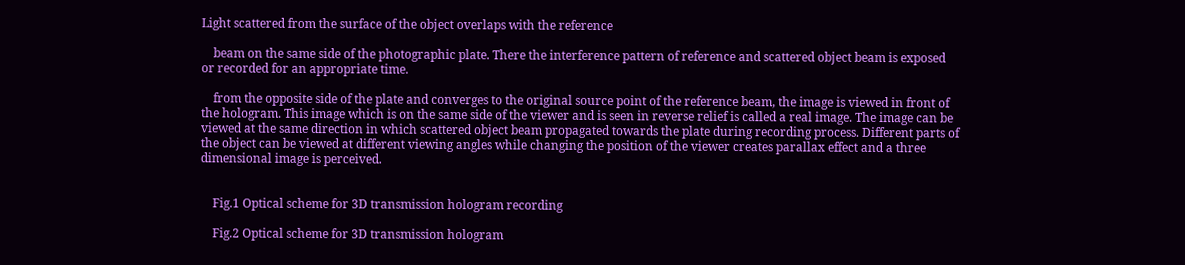Light scattered from the surface of the object overlaps with the reference

    beam on the same side of the photographic plate. There the interference pattern of reference and scattered object beam is exposed or recorded for an appropriate time.

    from the opposite side of the plate and converges to the original source point of the reference beam, the image is viewed in front of the hologram. This image which is on the same side of the viewer and is seen in reverse relief is called a real image. The image can be viewed at the same direction in which scattered object beam propagated towards the plate during recording process. Different parts of the object can be viewed at different viewing angles while changing the position of the viewer creates parallax effect and a three dimensional image is perceived.


    Fig.1 Optical scheme for 3D transmission hologram recording

    Fig.2 Optical scheme for 3D transmission hologram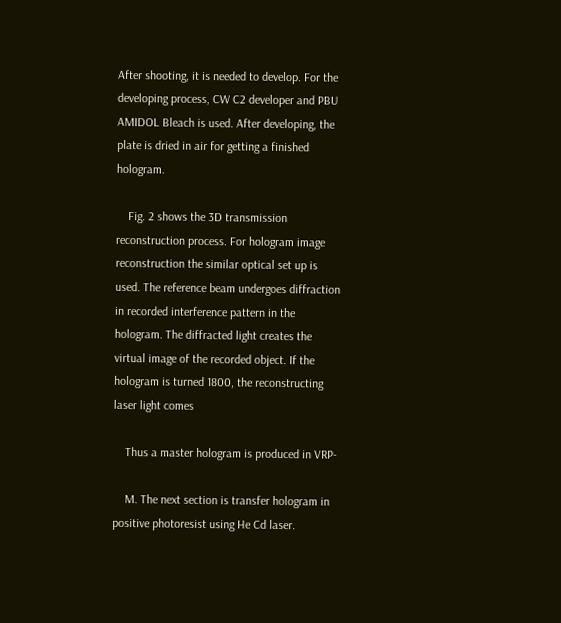After shooting, it is needed to develop. For the developing process, CW C2 developer and PBU AMIDOL Bleach is used. After developing, the plate is dried in air for getting a finished hologram.

    Fig. 2 shows the 3D transmission reconstruction process. For hologram image reconstruction the similar optical set up is used. The reference beam undergoes diffraction in recorded interference pattern in the hologram. The diffracted light creates the virtual image of the recorded object. If the hologram is turned 1800, the reconstructing laser light comes

    Thus a master hologram is produced in VRP-

    M. The next section is transfer hologram in positive photoresist using He Cd laser.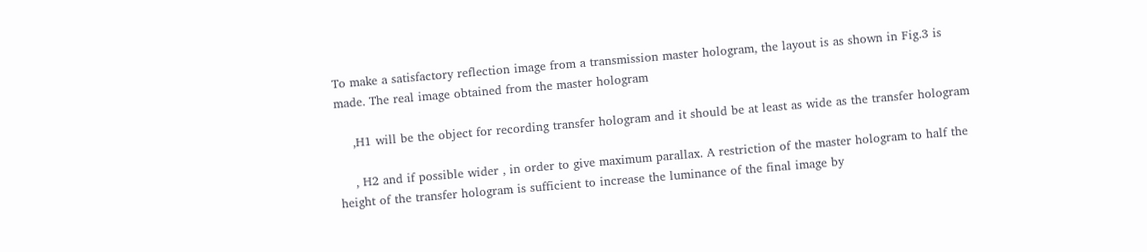To make a satisfactory reflection image from a transmission master hologram, the layout is as shown in Fig.3 is made. The real image obtained from the master hologram

    ,H1 will be the object for recording transfer hologram and it should be at least as wide as the transfer hologram

    , H2 and if possible wider , in order to give maximum parallax. A restriction of the master hologram to half the height of the transfer hologram is sufficient to increase the luminance of the final image by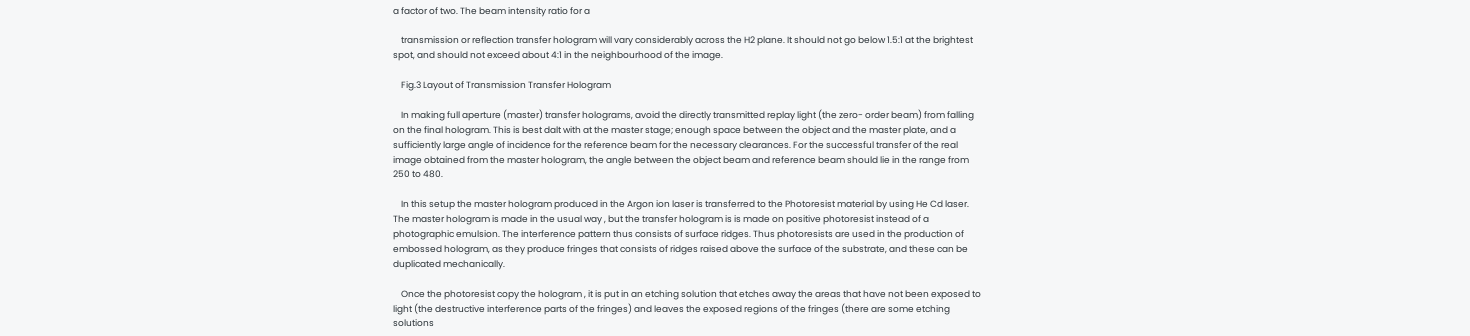a factor of two. The beam intensity ratio for a

    transmission or reflection transfer hologram will vary considerably across the H2 plane. It should not go below 1.5:1 at the brightest spot, and should not exceed about 4:1 in the neighbourhood of the image.

    Fig.3 Layout of Transmission Transfer Hologram

    In making full aperture (master) transfer holograms, avoid the directly transmitted replay light (the zero- order beam) from falling on the final hologram. This is best dalt with at the master stage; enough space between the object and the master plate, and a sufficiently large angle of incidence for the reference beam for the necessary clearances. For the successful transfer of the real image obtained from the master hologram, the angle between the object beam and reference beam should lie in the range from 250 to 480.

    In this setup the master hologram produced in the Argon ion laser is transferred to the Photoresist material by using He Cd laser. The master hologram is made in the usual way , but the transfer hologram is is made on positive photoresist instead of a photographic emulsion. The interference pattern thus consists of surface ridges. Thus photoresists are used in the production of embossed hologram, as they produce fringes that consists of ridges raised above the surface of the substrate, and these can be duplicated mechanically.

    Once the photoresist copy the hologram , it is put in an etching solution that etches away the areas that have not been exposed to light (the destructive interference parts of the fringes) and leaves the exposed regions of the fringes (there are some etching solutions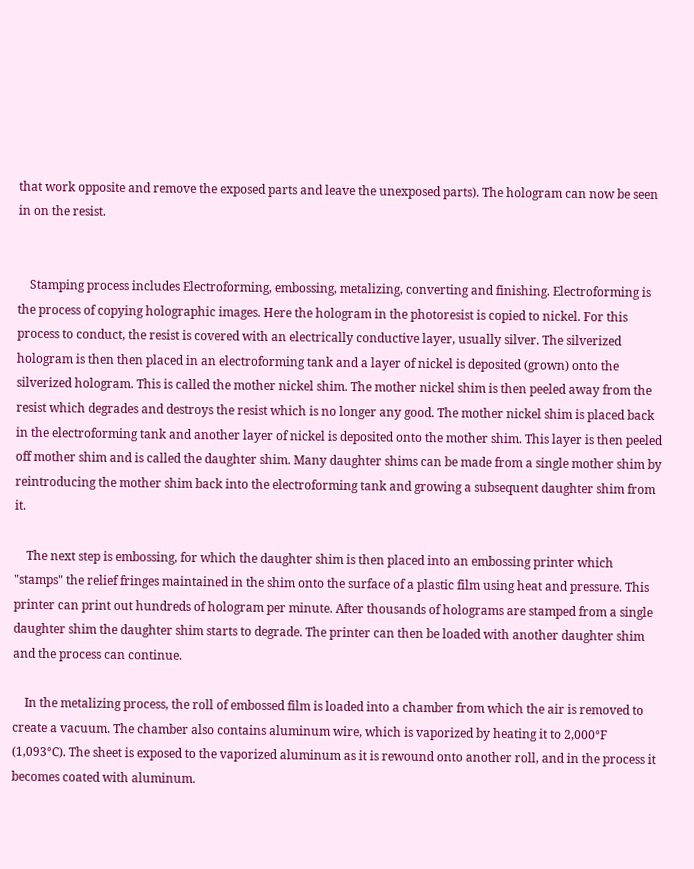that work opposite and remove the exposed parts and leave the unexposed parts). The hologram can now be seen in on the resist.


    Stamping process includes Electroforming, embossing, metalizing, converting and finishing. Electroforming is the process of copying holographic images. Here the hologram in the photoresist is copied to nickel. For this process to conduct, the resist is covered with an electrically conductive layer, usually silver. The silverized hologram is then then placed in an electroforming tank and a layer of nickel is deposited (grown) onto the silverized hologram. This is called the mother nickel shim. The mother nickel shim is then peeled away from the resist which degrades and destroys the resist which is no longer any good. The mother nickel shim is placed back in the electroforming tank and another layer of nickel is deposited onto the mother shim. This layer is then peeled off mother shim and is called the daughter shim. Many daughter shims can be made from a single mother shim by reintroducing the mother shim back into the electroforming tank and growing a subsequent daughter shim from it.

    The next step is embossing, for which the daughter shim is then placed into an embossing printer which "stamps" the relief fringes maintained in the shim onto the surface of a plastic film using heat and pressure. This printer can print out hundreds of hologram per minute. After thousands of holograms are stamped from a single daughter shim the daughter shim starts to degrade. The printer can then be loaded with another daughter shim and the process can continue.

    In the metalizing process, the roll of embossed film is loaded into a chamber from which the air is removed to create a vacuum. The chamber also contains aluminum wire, which is vaporized by heating it to 2,000°F (1,093°C). The sheet is exposed to the vaporized aluminum as it is rewound onto another roll, and in the process it becomes coated with aluminum.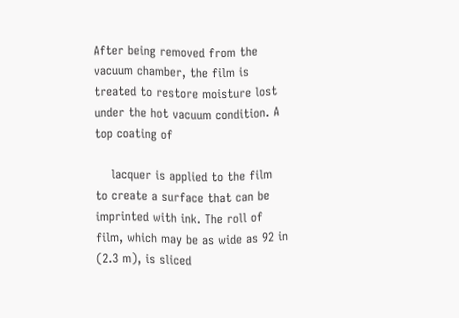After being removed from the vacuum chamber, the film is treated to restore moisture lost under the hot vacuum condition. A top coating of

    lacquer is applied to the film to create a surface that can be imprinted with ink. The roll of film, which may be as wide as 92 in (2.3 m), is sliced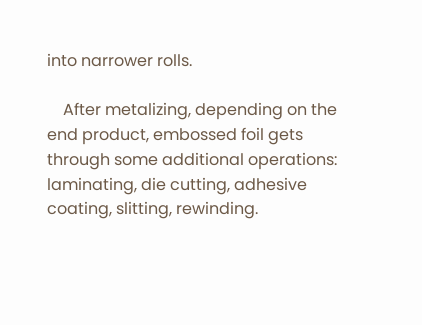into narrower rolls.

    After metalizing, depending on the end product, embossed foil gets through some additional operations: laminating, die cutting, adhesive coating, slitting, rewinding.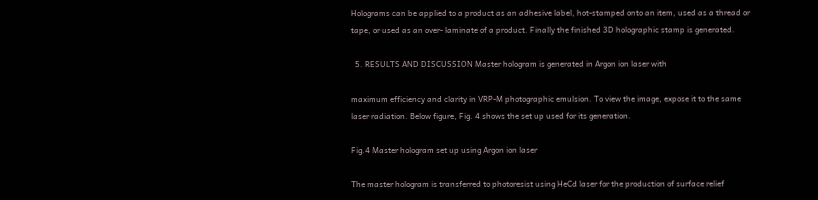Holograms can be applied to a product as an adhesive label, hot-stamped onto an item, used as a thread or tape, or used as an over- laminate of a product. Finally the finished 3D holographic stamp is generated.

  5. RESULTS AND DISCUSSION Master hologram is generated in Argon ion laser with

maximum efficiency and clarity in VRP-M photographic emulsion. To view the image, expose it to the same laser radiation. Below figure, Fig. 4 shows the set up used for its generation.

Fig.4 Master hologram set up using Argon ion laser

The master hologram is transferred to photoresist using HeCd laser for the production of surface relief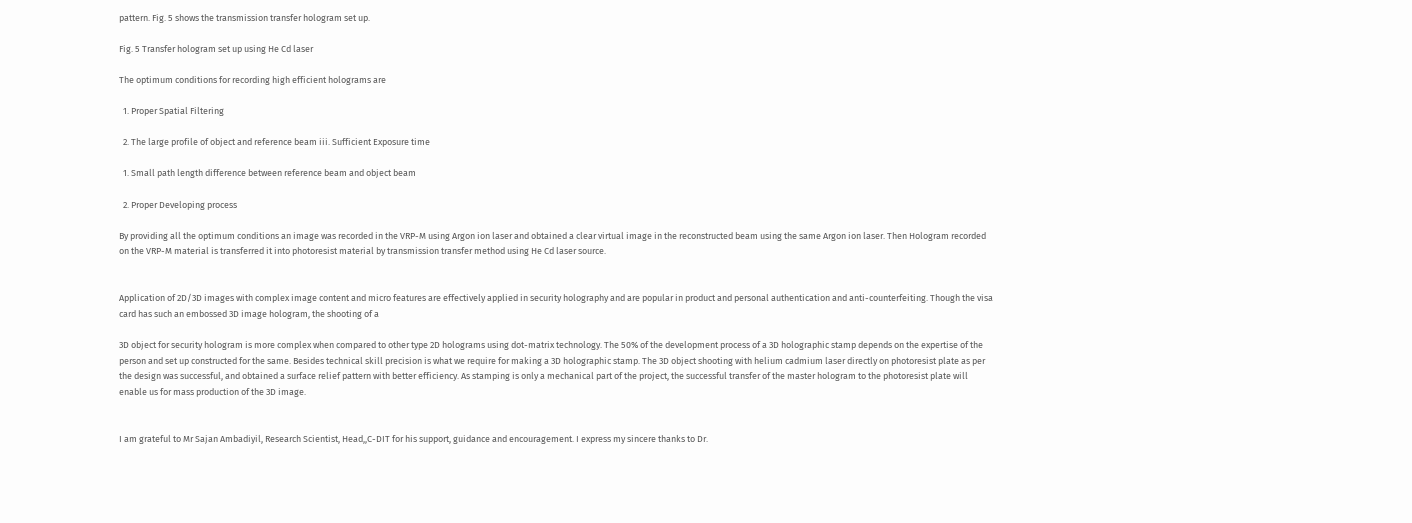pattern. Fig. 5 shows the transmission transfer hologram set up.

Fig. 5 Transfer hologram set up using He Cd laser

The optimum conditions for recording high efficient holograms are

  1. Proper Spatial Filtering

  2. The large profile of object and reference beam iii. Sufficient Exposure time

  1. Small path length difference between reference beam and object beam

  2. Proper Developing process

By providing all the optimum conditions an image was recorded in the VRP-M using Argon ion laser and obtained a clear virtual image in the reconstructed beam using the same Argon ion laser. Then Hologram recorded on the VRP-M material is transferred it into photoresist material by transmission transfer method using He Cd laser source.


Application of 2D/3D images with complex image content and micro features are effectively applied in security holography and are popular in product and personal authentication and anti-counterfeiting. Though the visa card has such an embossed 3D image hologram, the shooting of a

3D object for security hologram is more complex when compared to other type 2D holograms using dot-matrix technology. The 50% of the development process of a 3D holographic stamp depends on the expertise of the person and set up constructed for the same. Besides technical skill precision is what we require for making a 3D holographic stamp. The 3D object shooting with helium cadmium laser directly on photoresist plate as per the design was successful, and obtained a surface relief pattern with better efficiency. As stamping is only a mechanical part of the project, the successful transfer of the master hologram to the photoresist plate will enable us for mass production of the 3D image.


I am grateful to Mr Sajan Ambadiyil, Research Scientist, Head,,C-DIT for his support, guidance and encouragement. I express my sincere thanks to Dr.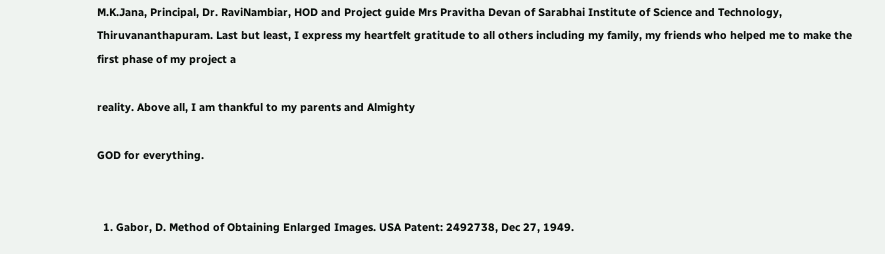M.K.Jana, Principal, Dr. RaviNambiar, HOD and Project guide Mrs Pravitha Devan of Sarabhai Institute of Science and Technology, Thiruvananthapuram. Last but least, I express my heartfelt gratitude to all others including my family, my friends who helped me to make the first phase of my project a

reality. Above all, I am thankful to my parents and Almighty

GOD for everything.


  1. Gabor, D. Method of Obtaining Enlarged Images. USA Patent: 2492738, Dec 27, 1949.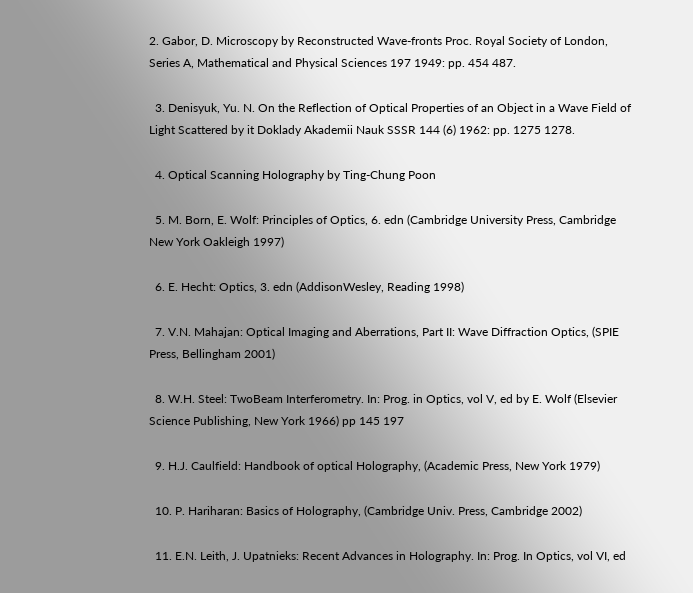2. Gabor, D. Microscopy by Reconstructed Wave-fronts Proc. Royal Society of London, Series A, Mathematical and Physical Sciences 197 1949: pp. 454 487.

  3. Denisyuk, Yu. N. On the Reflection of Optical Properties of an Object in a Wave Field of Light Scattered by it Doklady Akademii Nauk SSSR 144 (6) 1962: pp. 1275 1278.

  4. Optical Scanning Holography by Ting-Chung Poon

  5. M. Born, E. Wolf: Principles of Optics, 6. edn (Cambridge University Press, Cambridge New York Oakleigh 1997)

  6. E. Hecht: Optics, 3. edn (AddisonWesley, Reading 1998)

  7. V.N. Mahajan: Optical Imaging and Aberrations, Part II: Wave Diffraction Optics, (SPIE Press, Bellingham 2001)

  8. W.H. Steel: TwoBeam Interferometry. In: Prog. in Optics, vol V, ed by E. Wolf (Elsevier Science Publishing, New York 1966) pp 145 197

  9. H.J. Caulfield: Handbook of optical Holography, (Academic Press, New York 1979)

  10. P. Hariharan: Basics of Holography, (Cambridge Univ. Press, Cambridge 2002)

  11. E.N. Leith, J. Upatnieks: Recent Advances in Holography. In: Prog. In Optics, vol VI, ed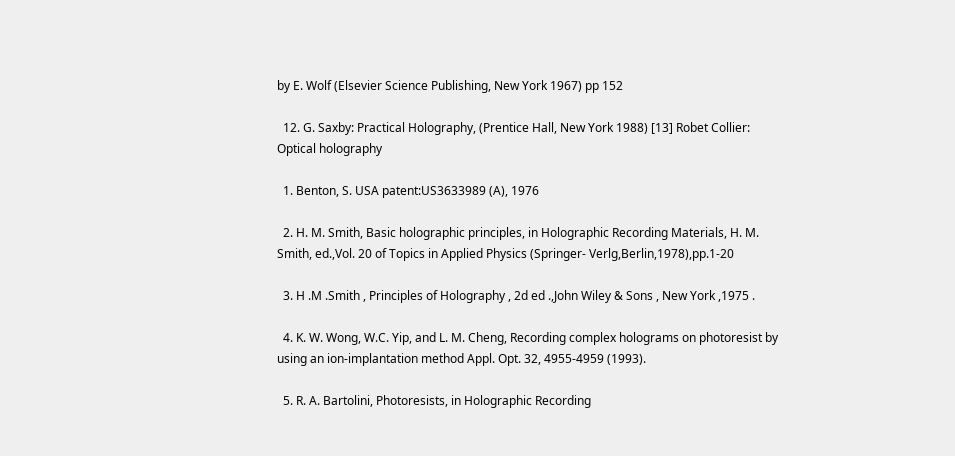by E. Wolf (Elsevier Science Publishing, New York 1967) pp 152

  12. G. Saxby: Practical Holography, (Prentice Hall, New York 1988) [13] Robet Collier: Optical holography

  1. Benton, S. USA patent:US3633989 (A), 1976

  2. H. M. Smith, Basic holographic principles, in Holographic Recording Materials, H. M. Smith, ed.,Vol. 20 of Topics in Applied Physics (Springer- Verlg,Berlin,1978),pp.1-20

  3. H .M .Smith , Principles of Holography , 2d ed .,John Wiley & Sons , New York ,1975 .

  4. K. W. Wong, W.C. Yip, and L. M. Cheng, Recording complex holograms on photoresist by using an ion-implantation method Appl. Opt. 32, 4955-4959 (1993).

  5. R. A. Bartolini, Photoresists, in Holographic Recording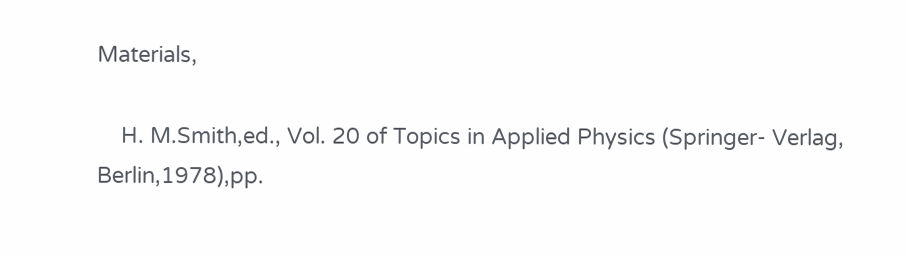Materials,

    H. M.Smith,ed., Vol. 20 of Topics in Applied Physics (Springer- Verlag, Berlin,1978),pp.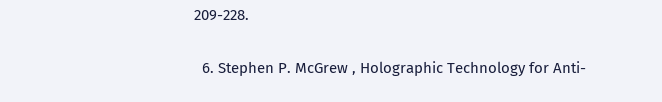209-228.

  6. Stephen P. McGrew , Holographic Technology for Anti-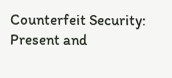Counterfeit Security: Present and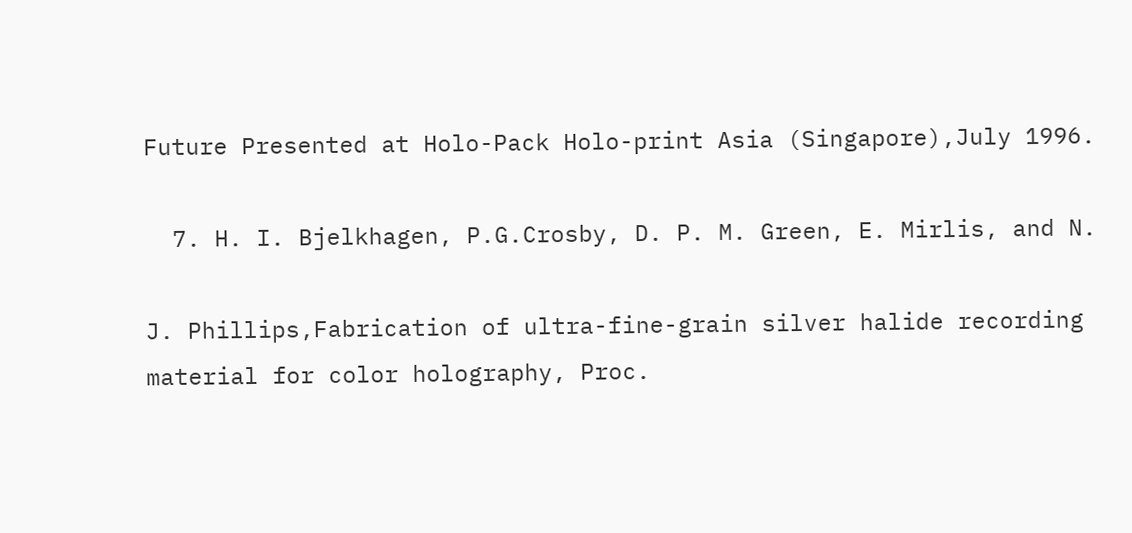Future Presented at Holo-Pack Holo-print Asia (Singapore),July 1996.

  7. H. I. Bjelkhagen, P.G.Crosby, D. P. M. Green, E. Mirlis, and N.

J. Phillips,Fabrication of ultra-fine-grain silver halide recording material for color holography, Proc.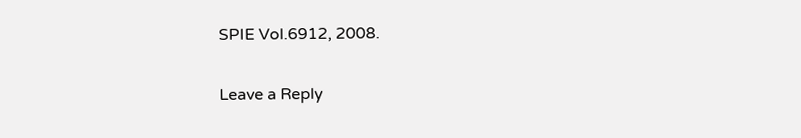SPIE Vol.6912, 2008.

Leave a Reply